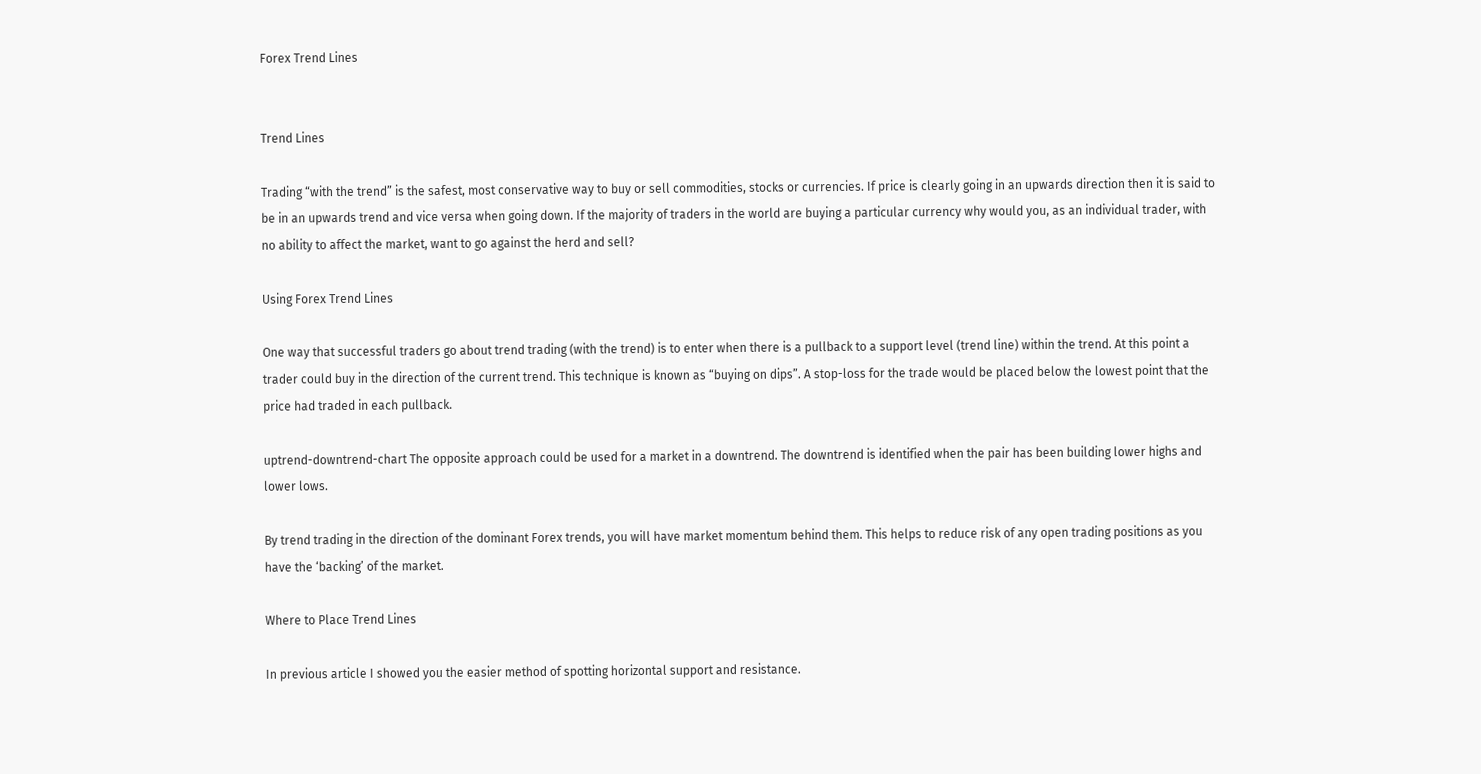Forex Trend Lines


Trend Lines

Trading “with the trend” is the safest, most conservative way to buy or sell commodities, stocks or currencies. If price is clearly going in an upwards direction then it is said to be in an upwards trend and vice versa when going down. If the majority of traders in the world are buying a particular currency why would you, as an individual trader, with no ability to affect the market, want to go against the herd and sell?

Using Forex Trend Lines

One way that successful traders go about trend trading (with the trend) is to enter when there is a pullback to a support level (trend line) within the trend. At this point a trader could buy in the direction of the current trend. This technique is known as “buying on dips”. A stop-loss for the trade would be placed below the lowest point that the price had traded in each pullback.

uptrend-downtrend-chart The opposite approach could be used for a market in a downtrend. The downtrend is identified when the pair has been building lower highs and lower lows.

By trend trading in the direction of the dominant Forex trends, you will have market momentum behind them. This helps to reduce risk of any open trading positions as you have the ‘backing’ of the market.

Where to Place Trend Lines

In previous article I showed you the easier method of spotting horizontal support and resistance.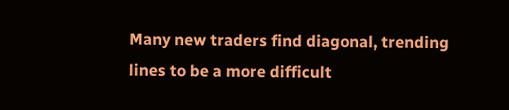Many new traders find diagonal, trending lines to be a more difficult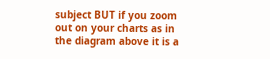subject BUT if you zoom out on your charts as in the diagram above it is a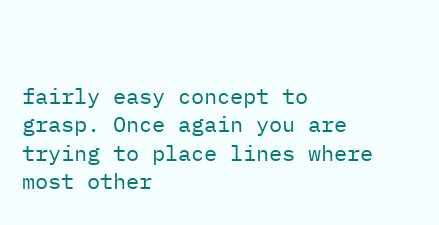fairly easy concept to grasp. Once again you are trying to place lines where most other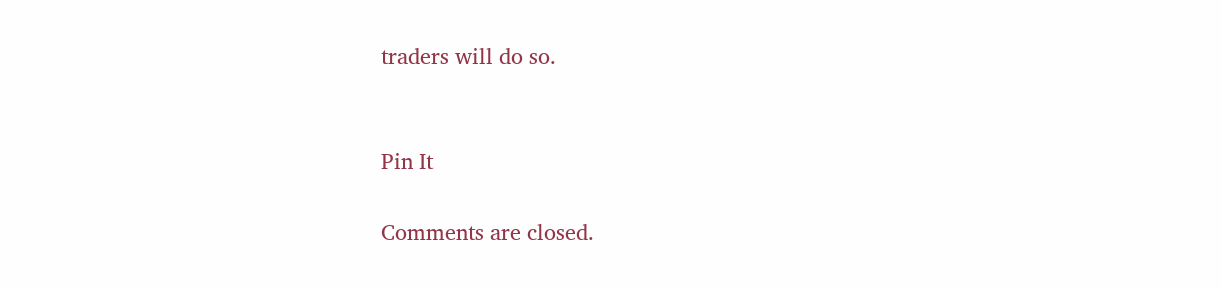traders will do so.


Pin It

Comments are closed.